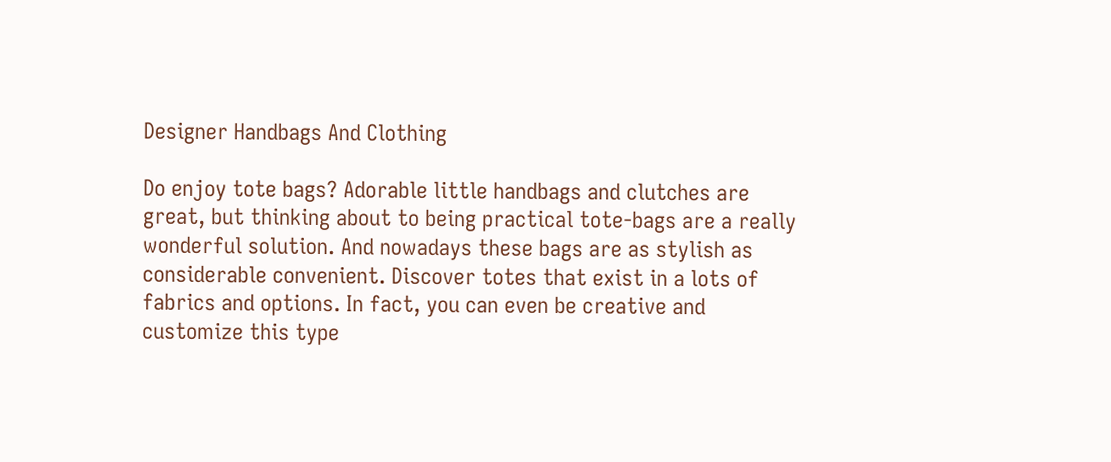Designer Handbags And Clothing

Do enjoy tote bags? Adorable little handbags and clutches are great, but thinking about to being practical tote-bags are a really wonderful solution. And nowadays these bags are as stylish as considerable convenient. Discover totes that exist in a lots of fabrics and options. In fact, you can even be creative and customize this type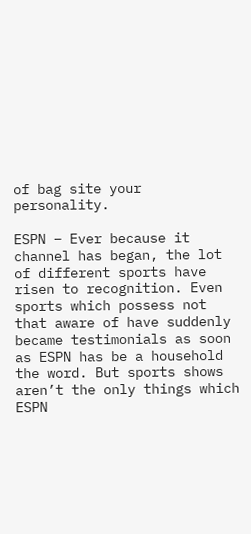of bag site your personality.

ESPN – Ever because it channel has began, the lot of different sports have risen to recognition. Even sports which possess not that aware of have suddenly became testimonials as soon as ESPN has be a household the word. But sports shows aren’t the only things which ESPN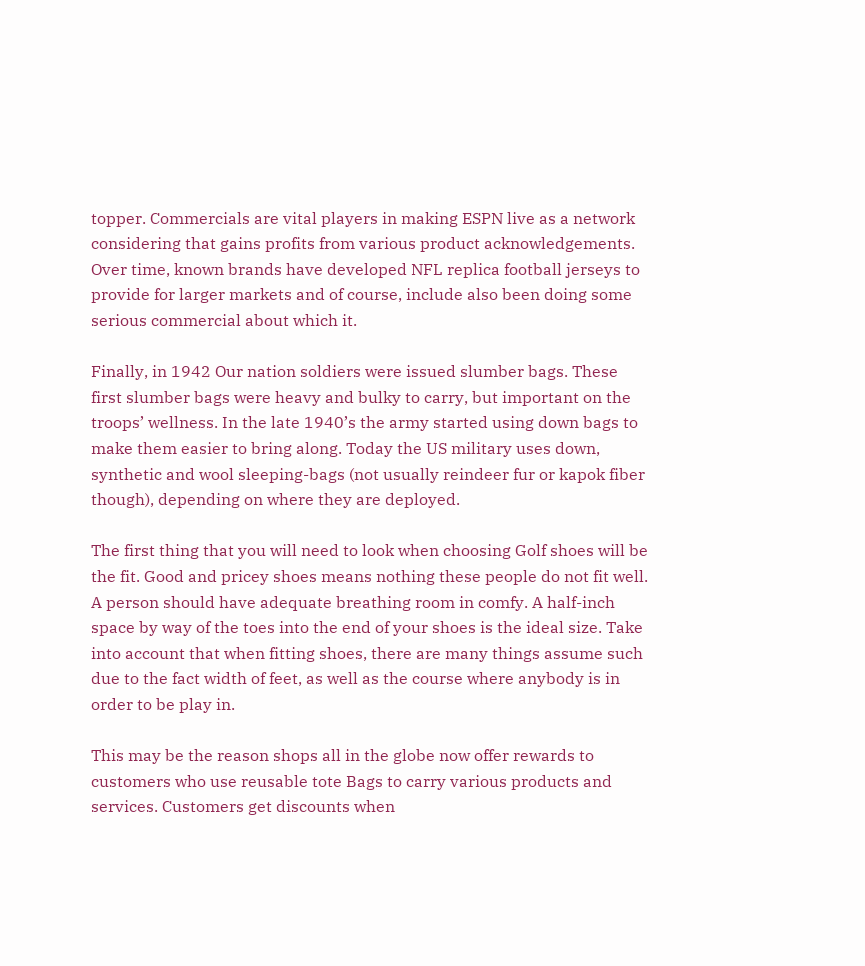topper. Commercials are vital players in making ESPN live as a network considering that gains profits from various product acknowledgements. Over time, known brands have developed NFL replica football jerseys to provide for larger markets and of course, include also been doing some serious commercial about which it.

Finally, in 1942 Our nation soldiers were issued slumber bags. These first slumber bags were heavy and bulky to carry, but important on the troops’ wellness. In the late 1940’s the army started using down bags to make them easier to bring along. Today the US military uses down, synthetic and wool sleeping-bags (not usually reindeer fur or kapok fiber though), depending on where they are deployed.

The first thing that you will need to look when choosing Golf shoes will be the fit. Good and pricey shoes means nothing these people do not fit well. A person should have adequate breathing room in comfy. A half-inch space by way of the toes into the end of your shoes is the ideal size. Take into account that when fitting shoes, there are many things assume such due to the fact width of feet, as well as the course where anybody is in order to be play in.

This may be the reason shops all in the globe now offer rewards to customers who use reusable tote Bags to carry various products and services. Customers get discounts when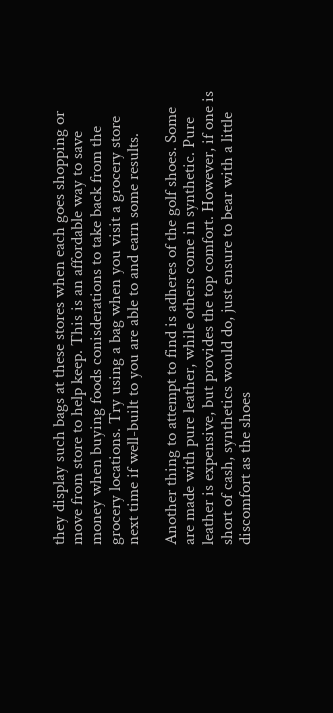they display such bags at these stores when each goes shopping or move from store to help keep. This is an affordable way to save money when buying foods conisderations to take back from the grocery locations. Try using a bag when you visit a grocery store next time if well-built to you are able to and earn some results.

Another thing to attempt to find is adheres of the golf shoes. Some are made with pure leather, while others come in synthetic. Pure leather is expensive, but provides the top comfort. However, if one is short of cash, synthetics would do, just ensure to bear with a little discomfort as the shoes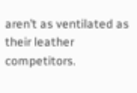aren’t as ventilated as their leather competitors.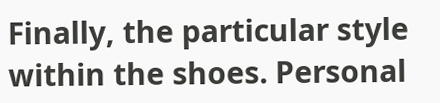Finally, the particular style within the shoes. Personal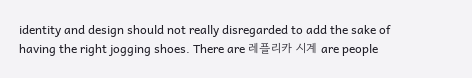identity and design should not really disregarded to add the sake of having the right jogging shoes. There are 레플리카 시계 are people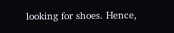looking for shoes. Hence,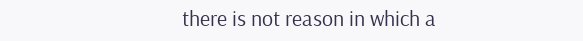there is not reason in which a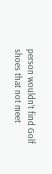person wouldn’t find Golf shoes that not meet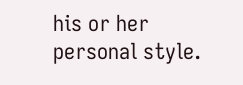his or her personal style.